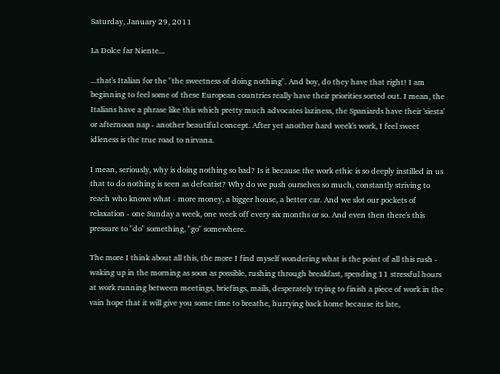Saturday, January 29, 2011

La Dolce far Niente...

...that's Italian for the "the sweetness of doing nothing". And boy, do they have that right! I am beginning to feel some of these European countries really have their priorities sorted out. I mean, the Italians have a phrase like this which pretty much advocates laziness, the Spaniards have their 'siesta' or afternoon nap - another beautiful concept. After yet another hard week's work, I feel sweet idleness is the true road to nirvana.

I mean, seriously, why is doing nothing so bad? Is it because the work ethic is so deeply instilled in us that to do nothing is seen as defeatist? Why do we push ourselves so much, constantly striving to reach who knows what - more money, a bigger house, a better car. And we slot our pockets of relaxation - one Sunday a week, one week off every six months or so. And even then there's this pressure to "do" something, "go" somewhere.

The more I think about all this, the more I find myself wondering what is the point of all this rush - waking up in the morning as soon as possible, rushing through breakfast, spending 11 stressful hours at work running between meetings, briefings, mails, desperately trying to finish a piece of work in the vain hope that it will give you some time to breathe, hurrying back home because its late,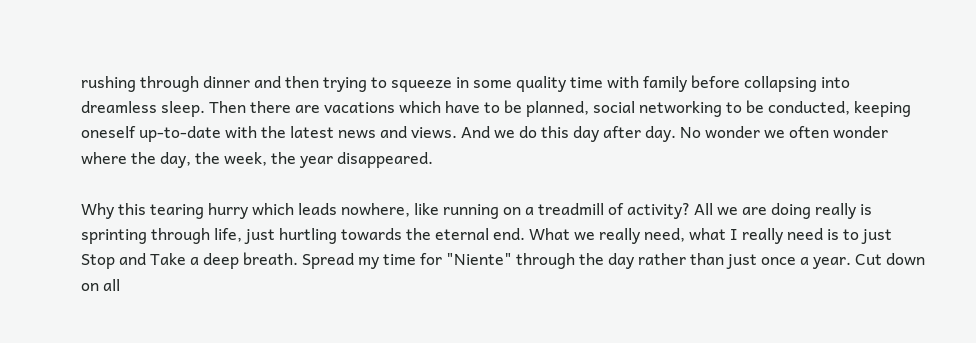rushing through dinner and then trying to squeeze in some quality time with family before collapsing into dreamless sleep. Then there are vacations which have to be planned, social networking to be conducted, keeping oneself up-to-date with the latest news and views. And we do this day after day. No wonder we often wonder where the day, the week, the year disappeared.

Why this tearing hurry which leads nowhere, like running on a treadmill of activity? All we are doing really is sprinting through life, just hurtling towards the eternal end. What we really need, what I really need is to just Stop and Take a deep breath. Spread my time for "Niente" through the day rather than just once a year. Cut down on all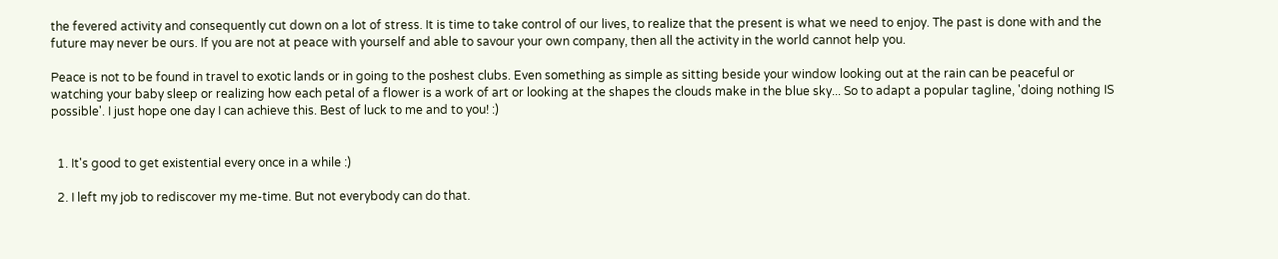the fevered activity and consequently cut down on a lot of stress. It is time to take control of our lives, to realize that the present is what we need to enjoy. The past is done with and the future may never be ours. If you are not at peace with yourself and able to savour your own company, then all the activity in the world cannot help you.

Peace is not to be found in travel to exotic lands or in going to the poshest clubs. Even something as simple as sitting beside your window looking out at the rain can be peaceful or watching your baby sleep or realizing how each petal of a flower is a work of art or looking at the shapes the clouds make in the blue sky... So to adapt a popular tagline, 'doing nothing IS possible'. I just hope one day I can achieve this. Best of luck to me and to you! :)


  1. It's good to get existential every once in a while :)

  2. I left my job to rediscover my me-time. But not everybody can do that.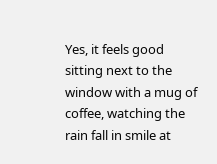Yes, it feels good sitting next to the window with a mug of coffee, watching the rain fall in smile at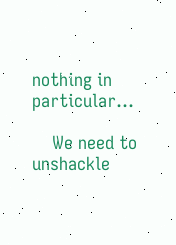nothing in particular...

    We need to unshackle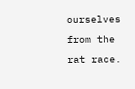ourselves from the rat race.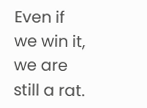Even if we win it, we are still a rat.